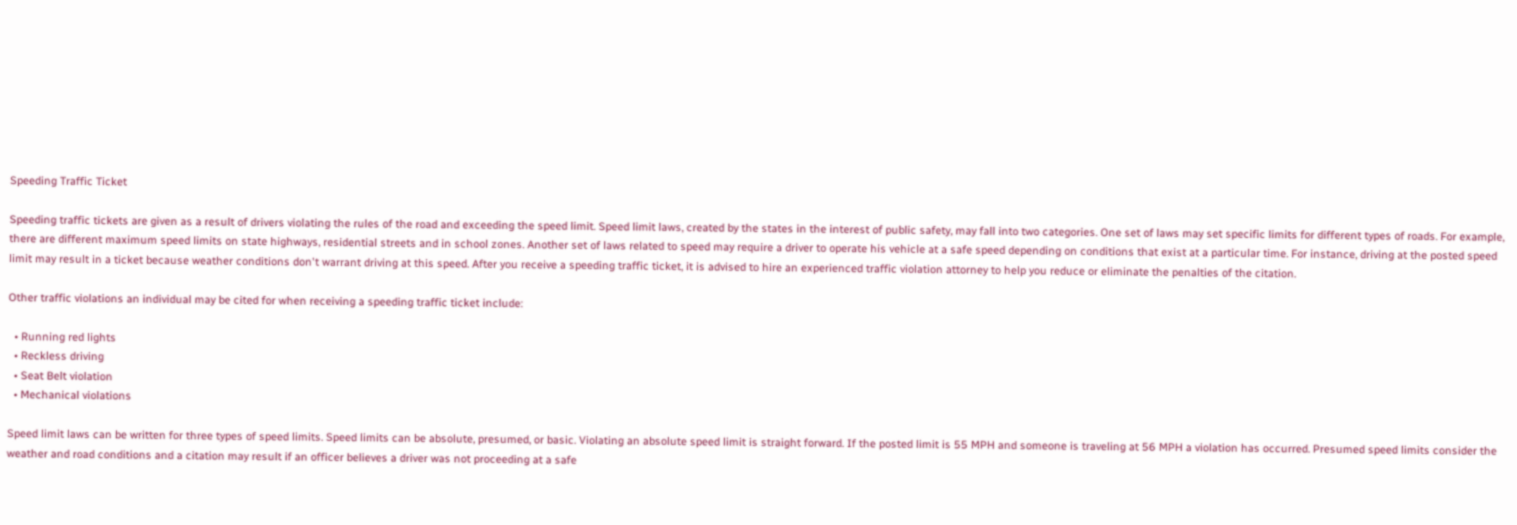Speeding Traffic Ticket

Speeding traffic tickets are given as a result of drivers violating the rules of the road and exceeding the speed limit. Speed limit laws, created by the states in the interest of public safety, may fall into two categories. One set of laws may set specific limits for different types of roads. For example, there are different maximum speed limits on state highways, residential streets and in school zones. Another set of laws related to speed may require a driver to operate his vehicle at a safe speed depending on conditions that exist at a particular time. For instance, driving at the posted speed limit may result in a ticket because weather conditions don't warrant driving at this speed. After you receive a speeding traffic ticket, it is advised to hire an experienced traffic violation attorney to help you reduce or eliminate the penalties of the citation.

Other traffic violations an individual may be cited for when receiving a speeding traffic ticket include:

  • Running red lights
  • Reckless driving
  • Seat Belt violation
  • Mechanical violations

Speed limit laws can be written for three types of speed limits. Speed limits can be absolute, presumed, or basic. Violating an absolute speed limit is straight forward. If the posted limit is 55 MPH and someone is traveling at 56 MPH a violation has occurred. Presumed speed limits consider the weather and road conditions and a citation may result if an officer believes a driver was not proceeding at a safe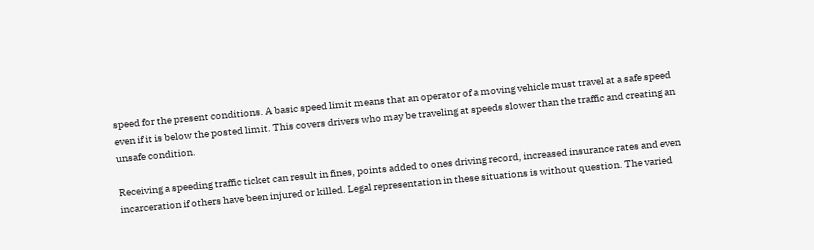speed for the present conditions. A basic speed limit means that an operator of a moving vehicle must travel at a safe speed even if it is below the posted limit. This covers drivers who may be traveling at speeds slower than the traffic and creating an unsafe condition.

Receiving a speeding traffic ticket can result in fines, points added to ones driving record, increased insurance rates and even incarceration if others have been injured or killed. Legal representation in these situations is without question. The varied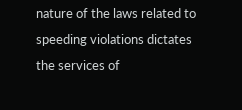nature of the laws related to speeding violations dictates the services of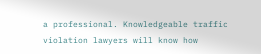a professional. Knowledgeable traffic violation lawyers will know how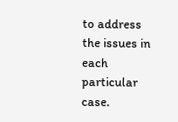to address the issues in each particular case.